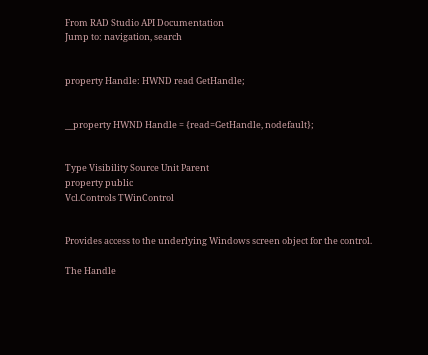From RAD Studio API Documentation
Jump to: navigation, search


property Handle: HWND read GetHandle;


__property HWND Handle = {read=GetHandle, nodefault};


Type Visibility Source Unit Parent
property public
Vcl.Controls TWinControl


Provides access to the underlying Windows screen object for the control.

The Handle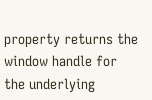property returns the window handle for the underlying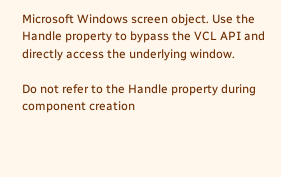Microsoft Windows screen object. Use the Handle property to bypass the VCL API and directly access the underlying window.

Do not refer to the Handle property during component creation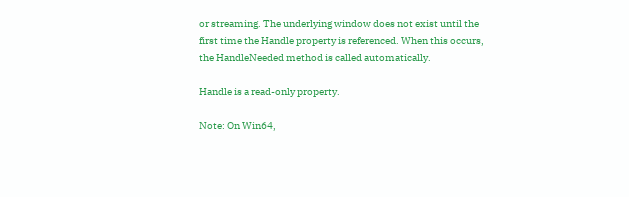or streaming. The underlying window does not exist until the first time the Handle property is referenced. When this occurs, the HandleNeeded method is called automatically.

Handle is a read-only property.

Note: On Win64,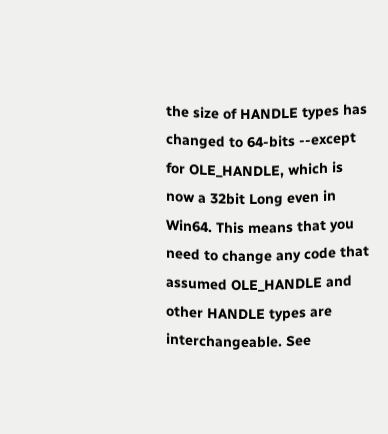the size of HANDLE types has changed to 64-bits --except for OLE_HANDLE, which is now a 32bit Long even in Win64. This means that you need to change any code that assumed OLE_HANDLE and other HANDLE types are interchangeable. See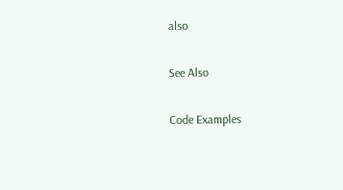also

See Also

Code Examples